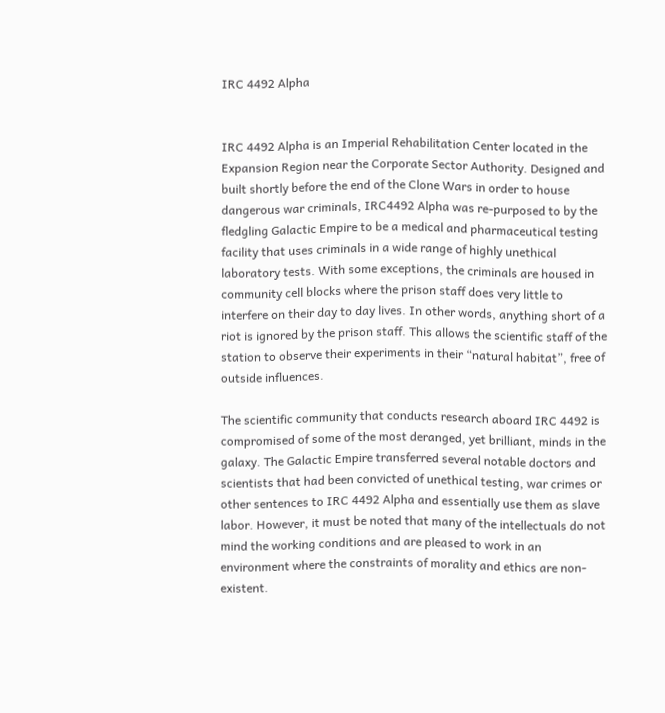IRC 4492 Alpha


IRC 4492 Alpha is an Imperial Rehabilitation Center located in the Expansion Region near the Corporate Sector Authority. Designed and built shortly before the end of the Clone Wars in order to house dangerous war criminals, IRC4492 Alpha was re-purposed to by the fledgling Galactic Empire to be a medical and pharmaceutical testing facility that uses criminals in a wide range of highly unethical laboratory tests. With some exceptions, the criminals are housed in community cell blocks where the prison staff does very little to interfere on their day to day lives. In other words, anything short of a riot is ignored by the prison staff. This allows the scientific staff of the station to observe their experiments in their “natural habitat”, free of outside influences.

The scientific community that conducts research aboard IRC 4492 is compromised of some of the most deranged, yet brilliant, minds in the galaxy. The Galactic Empire transferred several notable doctors and scientists that had been convicted of unethical testing, war crimes or other sentences to IRC 4492 Alpha and essentially use them as slave labor. However, it must be noted that many of the intellectuals do not mind the working conditions and are pleased to work in an environment where the constraints of morality and ethics are non-existent.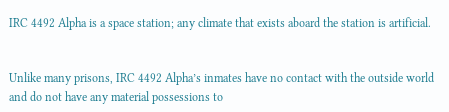IRC 4492 Alpha is a space station; any climate that exists aboard the station is artificial.


Unlike many prisons, IRC 4492 Alpha’s inmates have no contact with the outside world and do not have any material possessions to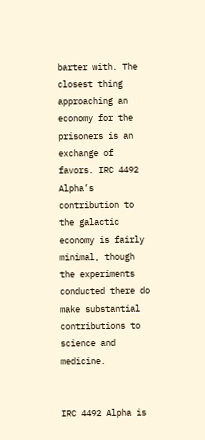barter with. The closest thing approaching an economy for the prisoners is an exchange of favors. IRC 4492 Alpha’s contribution to the galactic economy is fairly minimal, though the experiments conducted there do make substantial contributions to science and medicine.


IRC 4492 Alpha is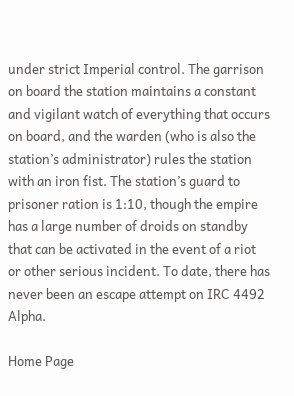under strict Imperial control. The garrison on board the station maintains a constant and vigilant watch of everything that occurs on board, and the warden (who is also the station’s administrator) rules the station with an iron fist. The station’s guard to prisoner ration is 1:10, though the empire has a large number of droids on standby that can be activated in the event of a riot or other serious incident. To date, there has never been an escape attempt on IRC 4492 Alpha.

Home Page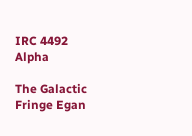IRC 4492 Alpha

The Galactic Fringe Egan